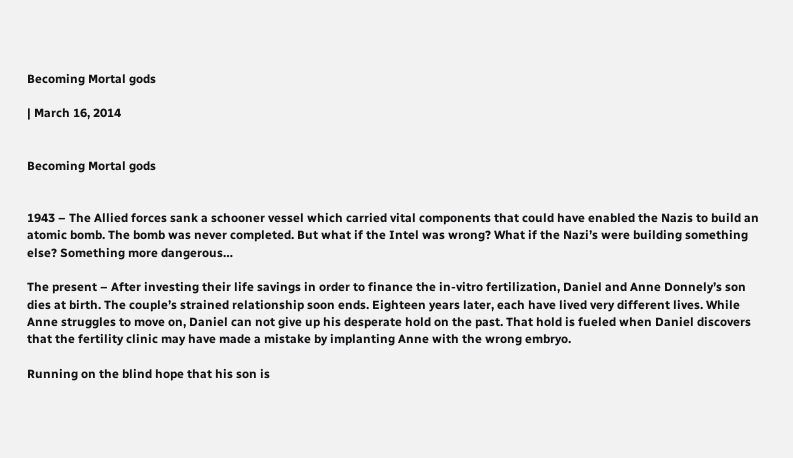Becoming Mortal gods

| March 16, 2014


Becoming Mortal gods


1943 – The Allied forces sank a schooner vessel which carried vital components that could have enabled the Nazis to build an atomic bomb. The bomb was never completed. But what if the Intel was wrong? What if the Nazi’s were building something else? Something more dangerous…

The present – After investing their life savings in order to finance the in-vitro fertilization, Daniel and Anne Donnely’s son dies at birth. The couple’s strained relationship soon ends. Eighteen years later, each have lived very different lives. While Anne struggles to move on, Daniel can not give up his desperate hold on the past. That hold is fueled when Daniel discovers that the fertility clinic may have made a mistake by implanting Anne with the wrong embryo.

Running on the blind hope that his son is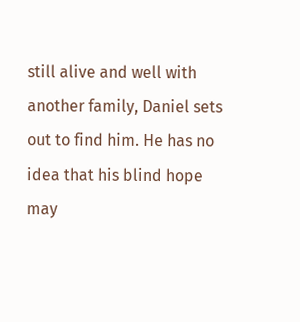still alive and well with another family, Daniel sets out to find him. He has no idea that his blind hope may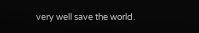very well save the world.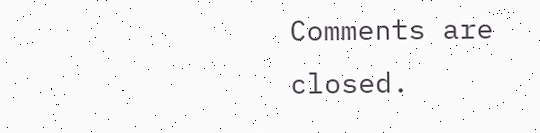Comments are closed.